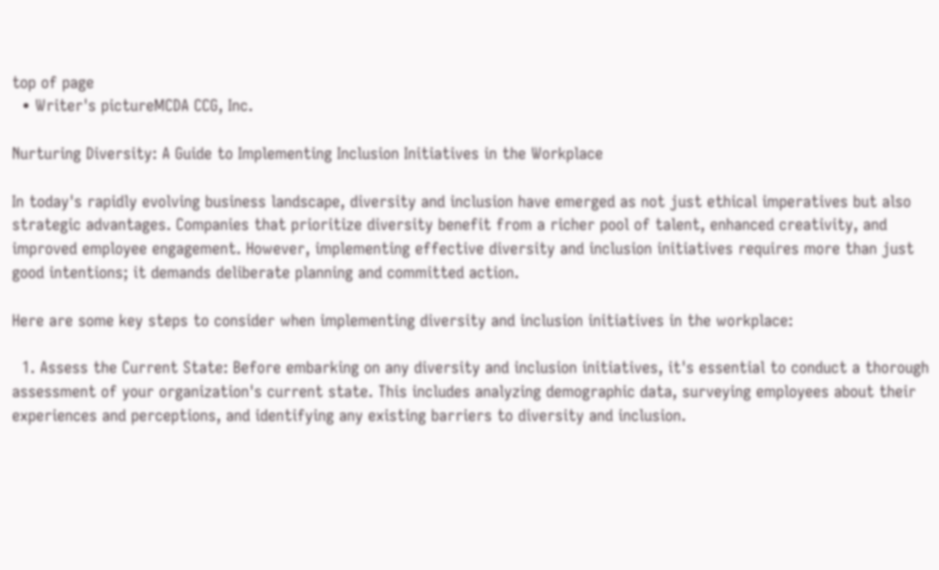top of page
  • Writer's pictureMCDA CCG, Inc.

Nurturing Diversity: A Guide to Implementing Inclusion Initiatives in the Workplace

In today's rapidly evolving business landscape, diversity and inclusion have emerged as not just ethical imperatives but also strategic advantages. Companies that prioritize diversity benefit from a richer pool of talent, enhanced creativity, and improved employee engagement. However, implementing effective diversity and inclusion initiatives requires more than just good intentions; it demands deliberate planning and committed action.

Here are some key steps to consider when implementing diversity and inclusion initiatives in the workplace:

  1. Assess the Current State: Before embarking on any diversity and inclusion initiatives, it's essential to conduct a thorough assessment of your organization's current state. This includes analyzing demographic data, surveying employees about their experiences and perceptions, and identifying any existing barriers to diversity and inclusion.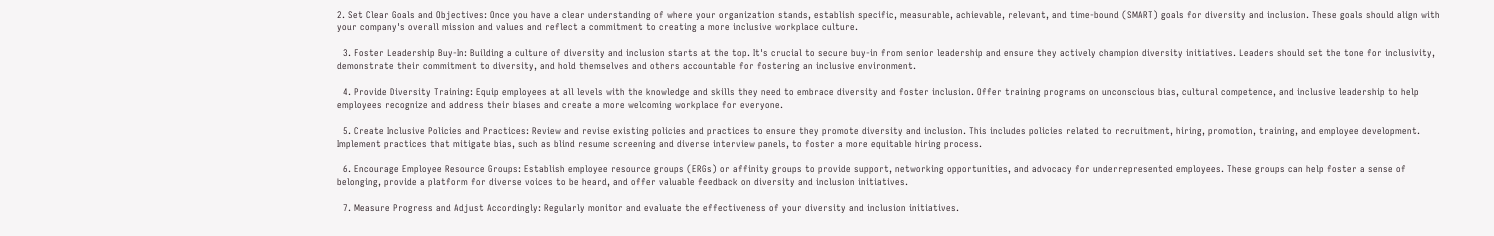2. Set Clear Goals and Objectives: Once you have a clear understanding of where your organization stands, establish specific, measurable, achievable, relevant, and time-bound (SMART) goals for diversity and inclusion. These goals should align with your company's overall mission and values and reflect a commitment to creating a more inclusive workplace culture.

  3. Foster Leadership Buy-In: Building a culture of diversity and inclusion starts at the top. It's crucial to secure buy-in from senior leadership and ensure they actively champion diversity initiatives. Leaders should set the tone for inclusivity, demonstrate their commitment to diversity, and hold themselves and others accountable for fostering an inclusive environment.

  4. Provide Diversity Training: Equip employees at all levels with the knowledge and skills they need to embrace diversity and foster inclusion. Offer training programs on unconscious bias, cultural competence, and inclusive leadership to help employees recognize and address their biases and create a more welcoming workplace for everyone.

  5. Create Inclusive Policies and Practices: Review and revise existing policies and practices to ensure they promote diversity and inclusion. This includes policies related to recruitment, hiring, promotion, training, and employee development. Implement practices that mitigate bias, such as blind resume screening and diverse interview panels, to foster a more equitable hiring process.

  6. Encourage Employee Resource Groups: Establish employee resource groups (ERGs) or affinity groups to provide support, networking opportunities, and advocacy for underrepresented employees. These groups can help foster a sense of belonging, provide a platform for diverse voices to be heard, and offer valuable feedback on diversity and inclusion initiatives.

  7. Measure Progress and Adjust Accordingly: Regularly monitor and evaluate the effectiveness of your diversity and inclusion initiatives.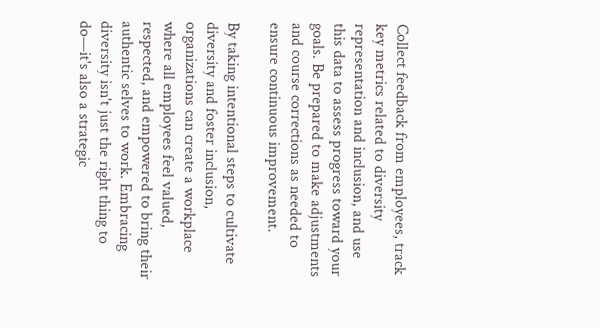Collect feedback from employees, track key metrics related to diversity representation and inclusion, and use this data to assess progress toward your goals. Be prepared to make adjustments and course corrections as needed to ensure continuous improvement.

By taking intentional steps to cultivate diversity and foster inclusion, organizations can create a workplace where all employees feel valued, respected, and empowered to bring their authentic selves to work. Embracing diversity isn't just the right thing to do—it's also a strategic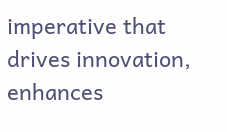imperative that drives innovation, enhances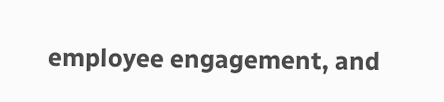employee engagement, and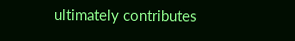ultimately contributes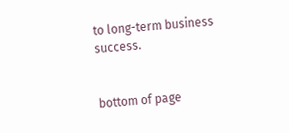to long-term business success.


bottom of page